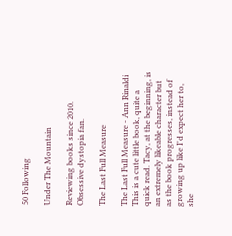50 Following

Under The Mountain

Reviewing books since 2010. Obsessive dystopia fan.

The Last Full Measure

The Last Full Measure - Ann Rinaldi This is a cute little book, quite a quick read. Tacy, at the beginning, is an extremely likeable character but as the book progresses, instead of growing up like I'd expect her to, she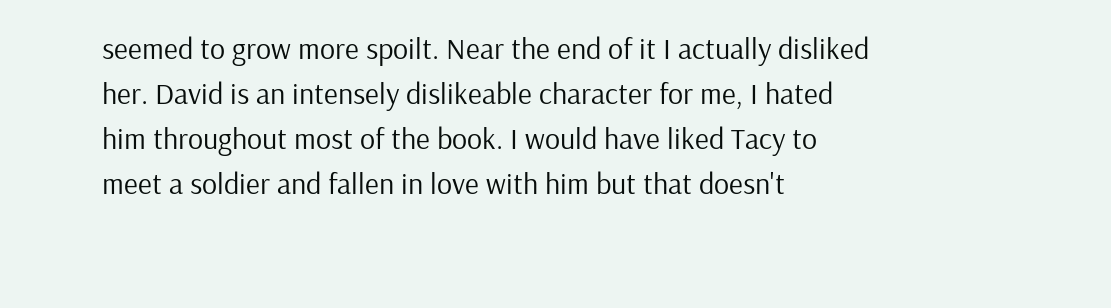seemed to grow more spoilt. Near the end of it I actually disliked her. David is an intensely dislikeable character for me, I hated him throughout most of the book. I would have liked Tacy to meet a soldier and fallen in love with him but that doesn't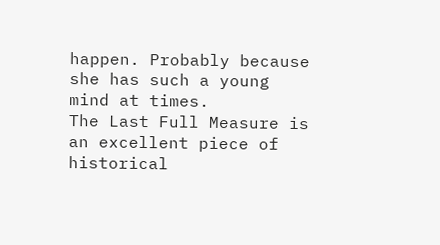happen. Probably because she has such a young mind at times.
The Last Full Measure is an excellent piece of historical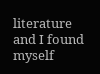literature and I found myself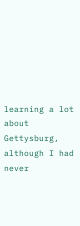learning a lot about Gettysburg, although I had never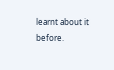learnt about it before.